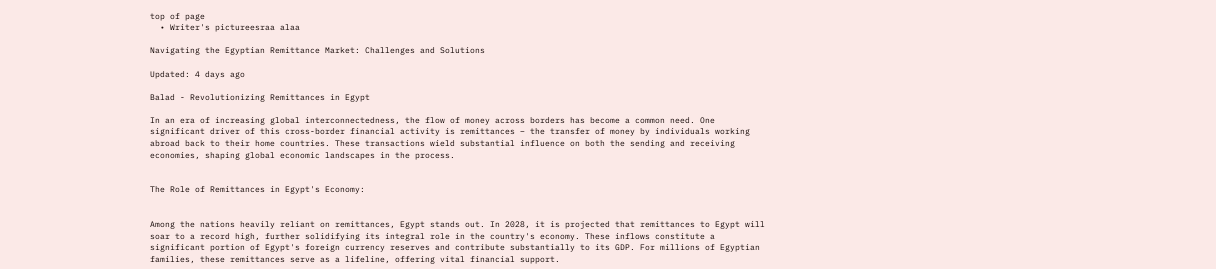top of page
  • Writer's pictureesraa alaa

Navigating the Egyptian Remittance Market: Challenges and Solutions

Updated: 4 days ago

Balad - Revolutionizing Remittances in Egypt

In an era of increasing global interconnectedness, the flow of money across borders has become a common need. One significant driver of this cross-border financial activity is remittances – the transfer of money by individuals working abroad back to their home countries. These transactions wield substantial influence on both the sending and receiving economies, shaping global economic landscapes in the process.


The Role of Remittances in Egypt's Economy:


Among the nations heavily reliant on remittances, Egypt stands out. In 2028, it is projected that remittances to Egypt will soar to a record high, further solidifying its integral role in the country's economy. These inflows constitute a significant portion of Egypt's foreign currency reserves and contribute substantially to its GDP. For millions of Egyptian families, these remittances serve as a lifeline, offering vital financial support.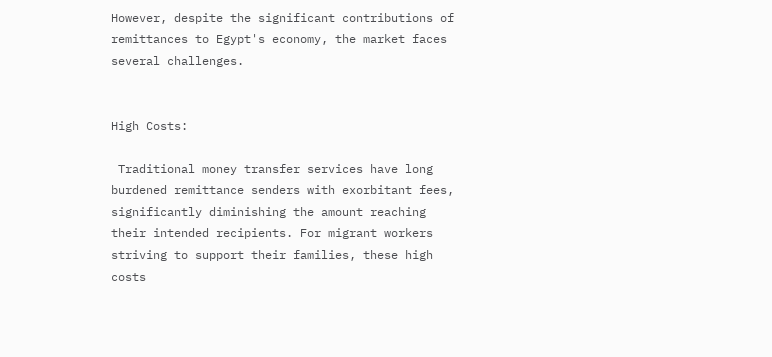However, despite the significant contributions of remittances to Egypt's economy, the market faces several challenges.


High Costs:

 Traditional money transfer services have long burdened remittance senders with exorbitant fees, significantly diminishing the amount reaching their intended recipients. For migrant workers striving to support their families, these high costs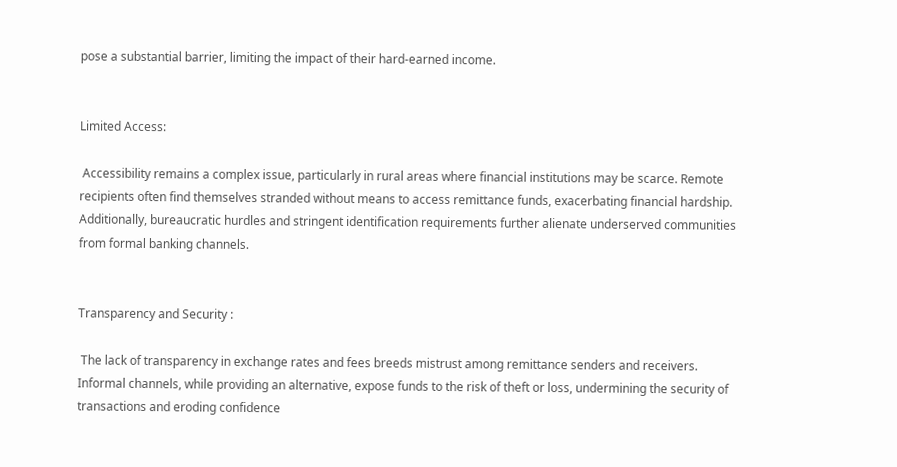pose a substantial barrier, limiting the impact of their hard-earned income.


Limited Access:

 Accessibility remains a complex issue, particularly in rural areas where financial institutions may be scarce. Remote recipients often find themselves stranded without means to access remittance funds, exacerbating financial hardship. Additionally, bureaucratic hurdles and stringent identification requirements further alienate underserved communities from formal banking channels.


Transparency and Security :

 The lack of transparency in exchange rates and fees breeds mistrust among remittance senders and receivers. Informal channels, while providing an alternative, expose funds to the risk of theft or loss, undermining the security of transactions and eroding confidence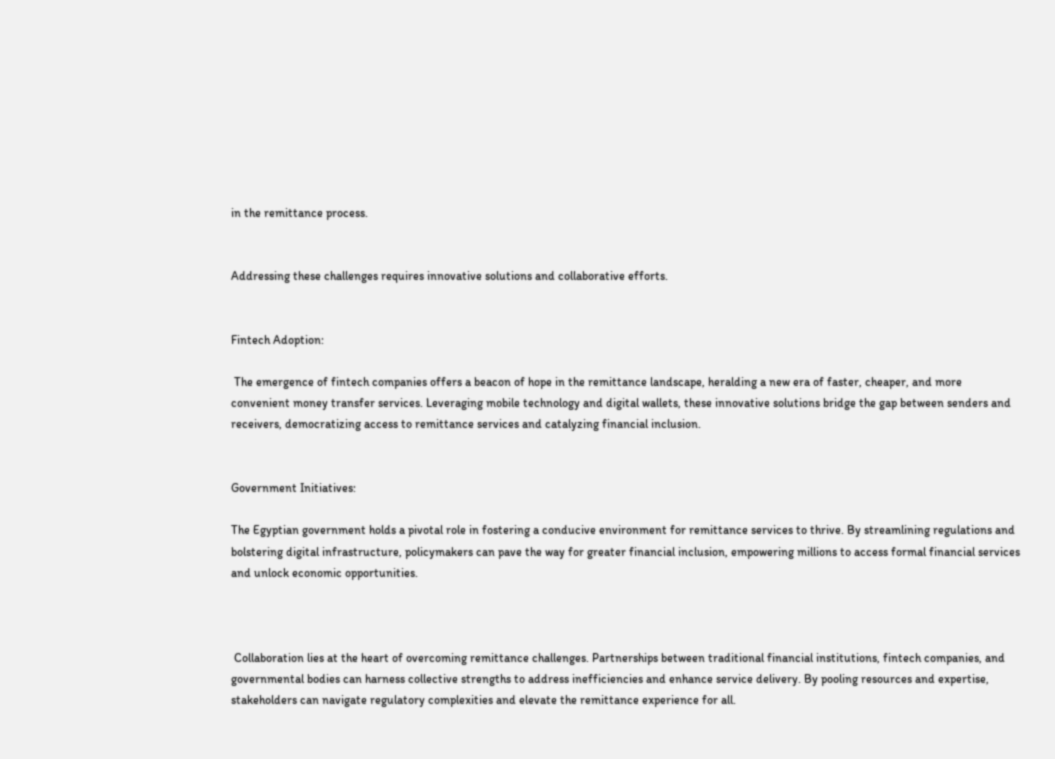in the remittance process.


Addressing these challenges requires innovative solutions and collaborative efforts.


Fintech Adoption:

 The emergence of fintech companies offers a beacon of hope in the remittance landscape, heralding a new era of faster, cheaper, and more convenient money transfer services. Leveraging mobile technology and digital wallets, these innovative solutions bridge the gap between senders and receivers, democratizing access to remittance services and catalyzing financial inclusion.


Government Initiatives:

The Egyptian government holds a pivotal role in fostering a conducive environment for remittance services to thrive. By streamlining regulations and bolstering digital infrastructure, policymakers can pave the way for greater financial inclusion, empowering millions to access formal financial services and unlock economic opportunities.



 Collaboration lies at the heart of overcoming remittance challenges. Partnerships between traditional financial institutions, fintech companies, and governmental bodies can harness collective strengths to address inefficiencies and enhance service delivery. By pooling resources and expertise, stakeholders can navigate regulatory complexities and elevate the remittance experience for all.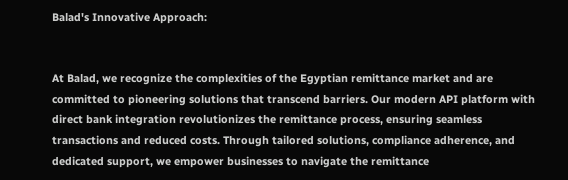Balad's Innovative Approach:


At Balad, we recognize the complexities of the Egyptian remittance market and are committed to pioneering solutions that transcend barriers. Our modern API platform with direct bank integration revolutionizes the remittance process, ensuring seamless transactions and reduced costs. Through tailored solutions, compliance adherence, and dedicated support, we empower businesses to navigate the remittance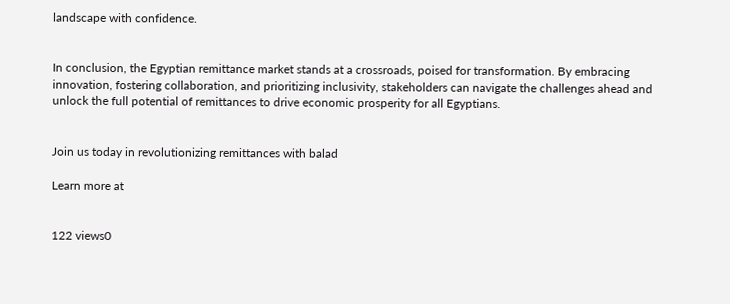landscape with confidence.


In conclusion, the Egyptian remittance market stands at a crossroads, poised for transformation. By embracing innovation, fostering collaboration, and prioritizing inclusivity, stakeholders can navigate the challenges ahead and unlock the full potential of remittances to drive economic prosperity for all Egyptians.


Join us today in revolutionizing remittances with balad

Learn more at


122 views0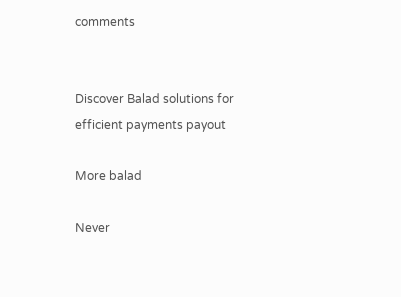comments


Discover Balad solutions for efficient payments payout

More balad

Never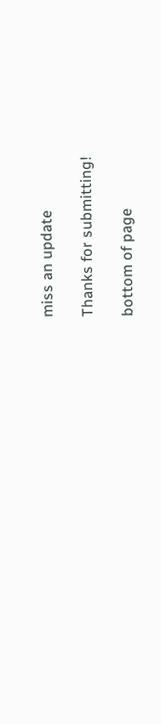miss an update

Thanks for submitting!

bottom of page